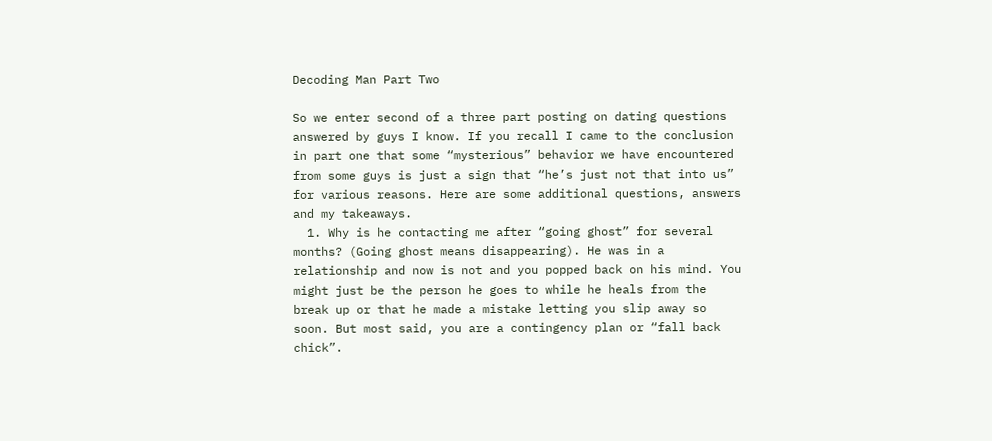Decoding Man Part Two

So we enter second of a three part posting on dating questions answered by guys I know. If you recall I came to the conclusion in part one that some “mysterious” behavior we have encountered from some guys is just a sign that “he’s just not that into us” for various reasons. Here are some additional questions, answers and my takeaways.
  1. Why is he contacting me after “going ghost” for several months? (Going ghost means disappearing). He was in a relationship and now is not and you popped back on his mind. You might just be the person he goes to while he heals from the break up or that he made a mistake letting you slip away so soon. But most said, you are a contingency plan or “fall back chick”.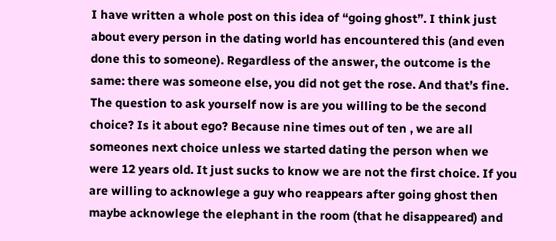I have written a whole post on this idea of “going ghost”. I think just about every person in the dating world has encountered this (and even done this to someone). Regardless of the answer, the outcome is the same: there was someone else, you did not get the rose. And that’s fine. The question to ask yourself now is are you willing to be the second choice? Is it about ego? Because nine times out of ten , we are all someones next choice unless we started dating the person when we were 12 years old. It just sucks to know we are not the first choice. If you are willing to acknowlege a guy who reappears after going ghost then maybe acknowlege the elephant in the room (that he disappeared) and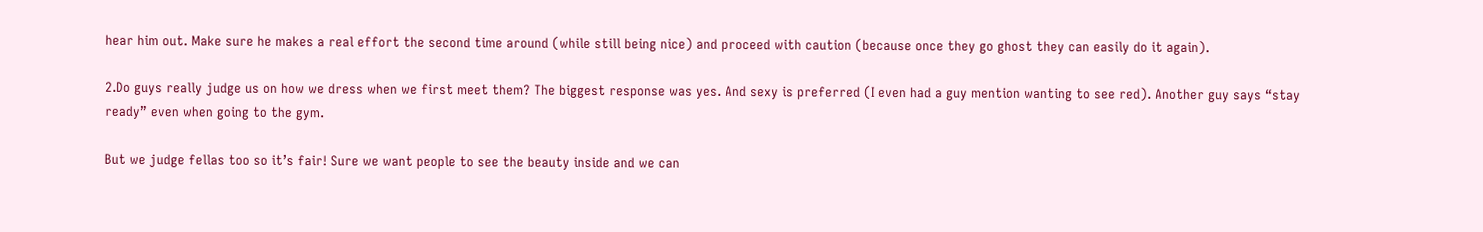hear him out. Make sure he makes a real effort the second time around (while still being nice) and proceed with caution (because once they go ghost they can easily do it again).

2.Do guys really judge us on how we dress when we first meet them? The biggest response was yes. And sexy is preferred (I even had a guy mention wanting to see red). Another guy says “stay ready” even when going to the gym.

But we judge fellas too so it’s fair! Sure we want people to see the beauty inside and we can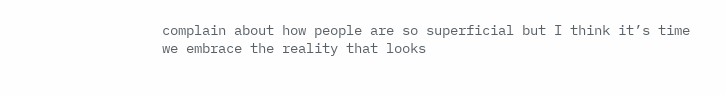complain about how people are so superficial but I think it’s time we embrace the reality that looks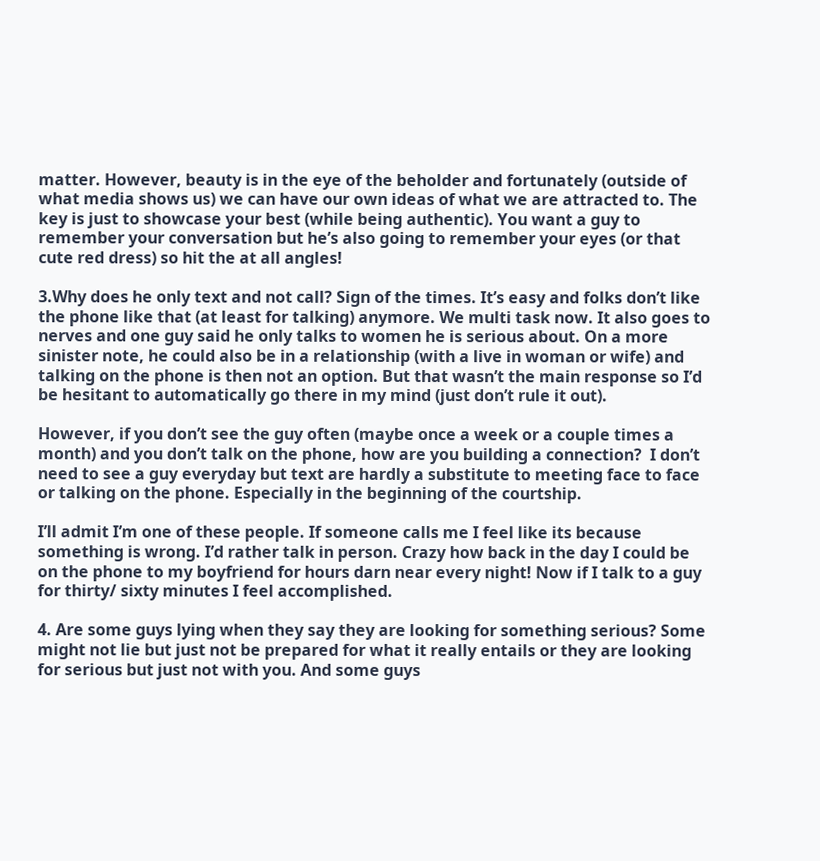matter. However, beauty is in the eye of the beholder and fortunately (outside of what media shows us) we can have our own ideas of what we are attracted to. The key is just to showcase your best (while being authentic). You want a guy to remember your conversation but he’s also going to remember your eyes (or that cute red dress) so hit the at all angles!

3.Why does he only text and not call? Sign of the times. It’s easy and folks don’t like the phone like that (at least for talking) anymore. We multi task now. It also goes to nerves and one guy said he only talks to women he is serious about. On a more sinister note, he could also be in a relationship (with a live in woman or wife) and talking on the phone is then not an option. But that wasn’t the main response so I’d be hesitant to automatically go there in my mind (just don’t rule it out).

However, if you don’t see the guy often (maybe once a week or a couple times a month) and you don’t talk on the phone, how are you building a connection?  I don’t need to see a guy everyday but text are hardly a substitute to meeting face to face or talking on the phone. Especially in the beginning of the courtship.

I’ll admit I’m one of these people. If someone calls me I feel like its because something is wrong. I’d rather talk in person. Crazy how back in the day I could be on the phone to my boyfriend for hours darn near every night! Now if I talk to a guy for thirty/ sixty minutes I feel accomplished.

4. Are some guys lying when they say they are looking for something serious? Some might not lie but just not be prepared for what it really entails or they are looking for serious but just not with you. And some guys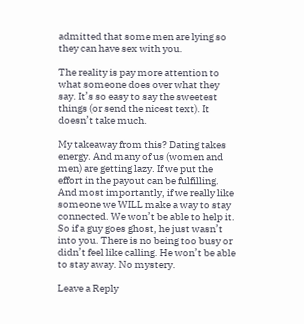admitted that some men are lying so they can have sex with you.

The reality is pay more attention to what someone does over what they say. It’s so easy to say the sweetest things (or send the nicest text). It doesn’t take much.

My takeaway from this? Dating takes energy. And many of us (women and men) are getting lazy. If we put the effort in the payout can be fulfilling. And most importantly, if we really like someone we WILL make a way to stay connected. We won’t be able to help it. So if a guy goes ghost, he just wasn’t into you. There is no being too busy or didn’t feel like calling. He won’t be able to stay away. No mystery.

Leave a Reply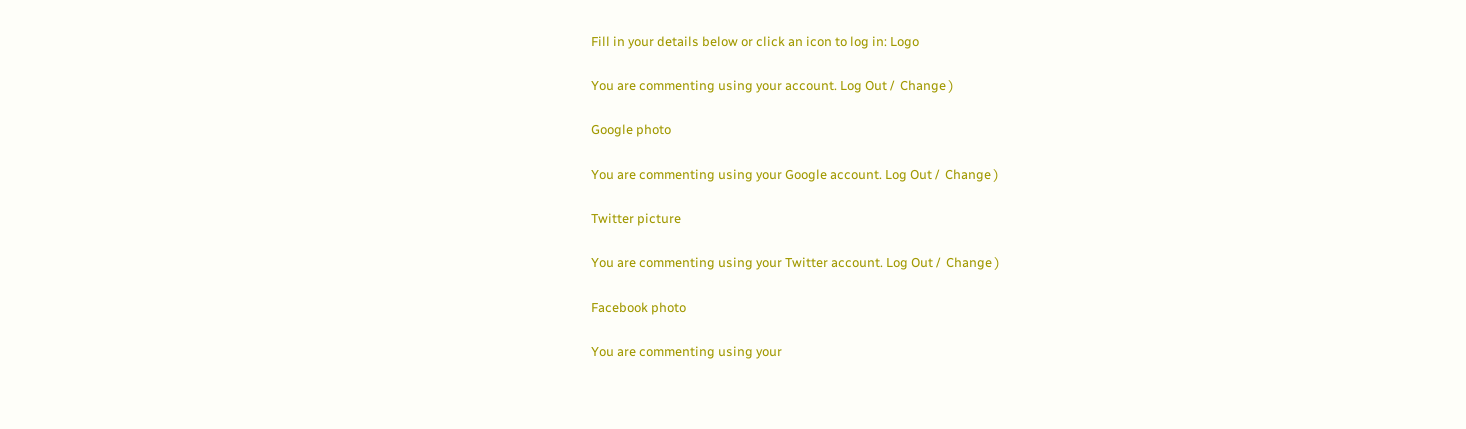Fill in your details below or click an icon to log in: Logo

You are commenting using your account. Log Out /  Change )

Google photo

You are commenting using your Google account. Log Out /  Change )

Twitter picture

You are commenting using your Twitter account. Log Out /  Change )

Facebook photo

You are commenting using your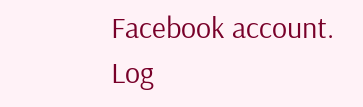Facebook account. Log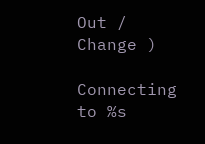Out /  Change )

Connecting to %s